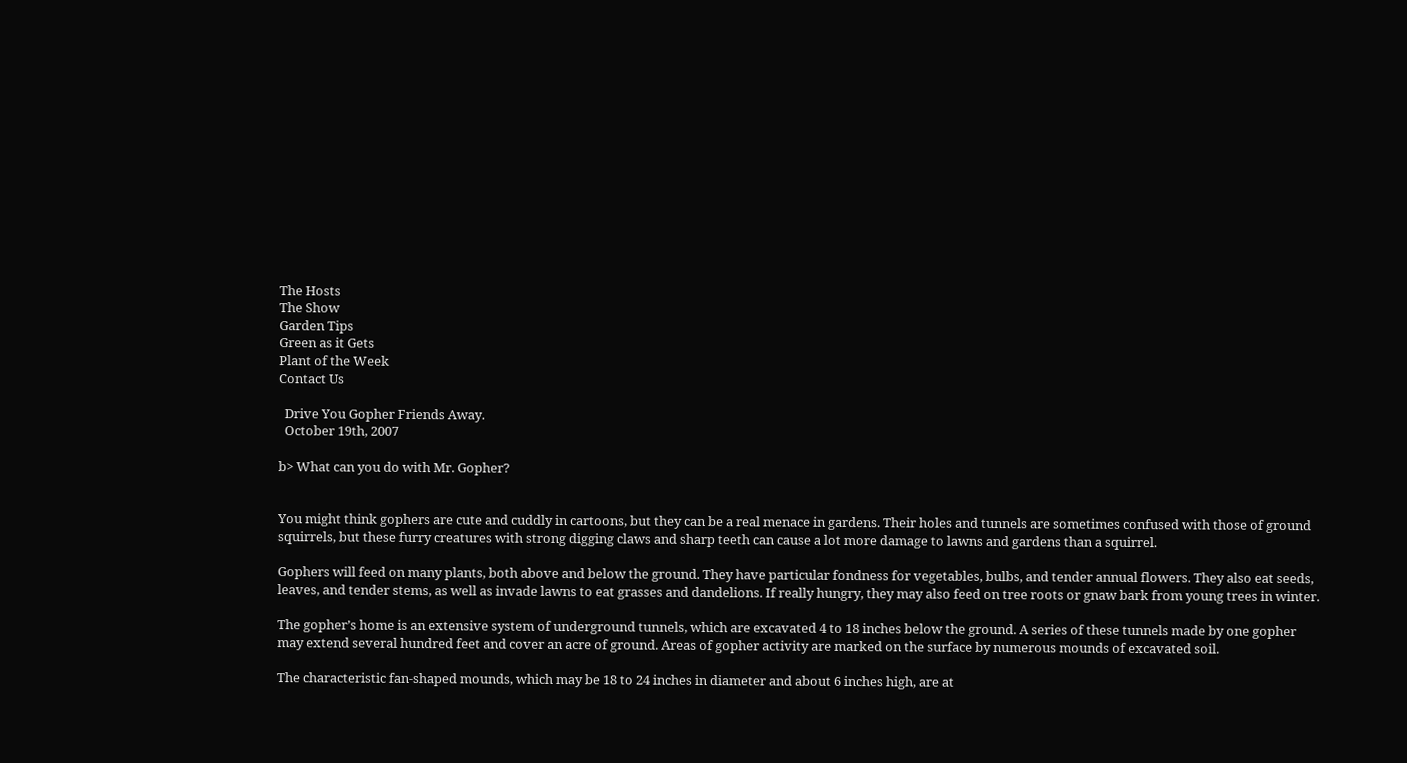The Hosts
The Show
Garden Tips
Green as it Gets
Plant of the Week
Contact Us

  Drive You Gopher Friends Away.
  October 19th, 2007

b> What can you do with Mr. Gopher?


You might think gophers are cute and cuddly in cartoons, but they can be a real menace in gardens. Their holes and tunnels are sometimes confused with those of ground squirrels, but these furry creatures with strong digging claws and sharp teeth can cause a lot more damage to lawns and gardens than a squirrel.

Gophers will feed on many plants, both above and below the ground. They have particular fondness for vegetables, bulbs, and tender annual flowers. They also eat seeds, leaves, and tender stems, as well as invade lawns to eat grasses and dandelions. If really hungry, they may also feed on tree roots or gnaw bark from young trees in winter.

The gopher’s home is an extensive system of underground tunnels, which are excavated 4 to 18 inches below the ground. A series of these tunnels made by one gopher may extend several hundred feet and cover an acre of ground. Areas of gopher activity are marked on the surface by numerous mounds of excavated soil.

The characteristic fan-shaped mounds, which may be 18 to 24 inches in diameter and about 6 inches high, are at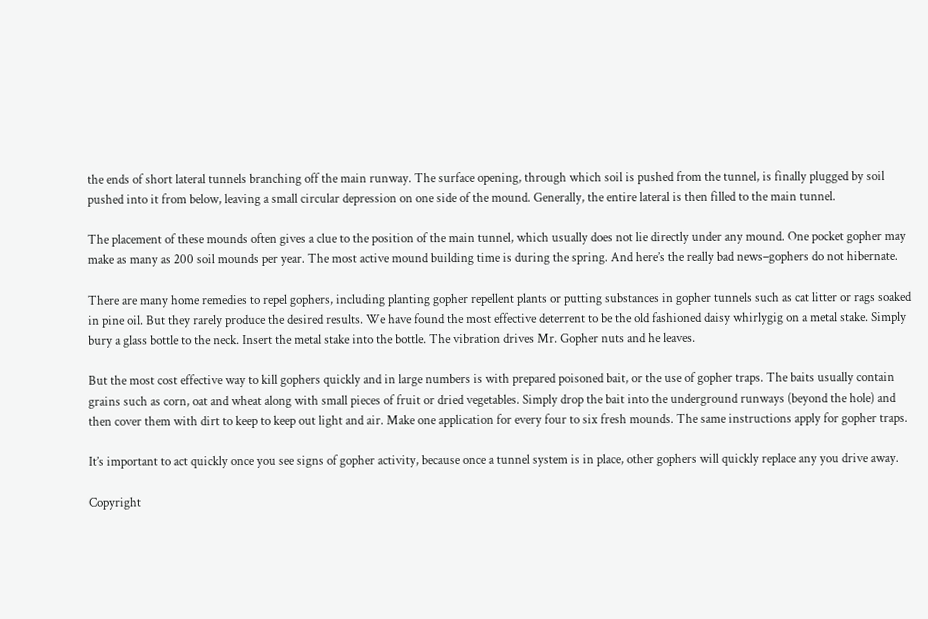the ends of short lateral tunnels branching off the main runway. The surface opening, through which soil is pushed from the tunnel, is finally plugged by soil pushed into it from below, leaving a small circular depression on one side of the mound. Generally, the entire lateral is then filled to the main tunnel.

The placement of these mounds often gives a clue to the position of the main tunnel, which usually does not lie directly under any mound. One pocket gopher may make as many as 200 soil mounds per year. The most active mound building time is during the spring. And here’s the really bad news–gophers do not hibernate.

There are many home remedies to repel gophers, including planting gopher repellent plants or putting substances in gopher tunnels such as cat litter or rags soaked in pine oil. But they rarely produce the desired results. We have found the most effective deterrent to be the old fashioned daisy whirlygig on a metal stake. Simply bury a glass bottle to the neck. Insert the metal stake into the bottle. The vibration drives Mr. Gopher nuts and he leaves.

But the most cost effective way to kill gophers quickly and in large numbers is with prepared poisoned bait, or the use of gopher traps. The baits usually contain grains such as corn, oat and wheat along with small pieces of fruit or dried vegetables. Simply drop the bait into the underground runways (beyond the hole) and then cover them with dirt to keep to keep out light and air. Make one application for every four to six fresh mounds. The same instructions apply for gopher traps.

It’s important to act quickly once you see signs of gopher activity, because once a tunnel system is in place, other gophers will quickly replace any you drive away.

Copyright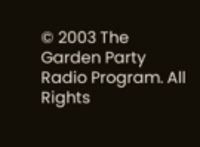© 2003 The Garden Party Radio Program. All Rights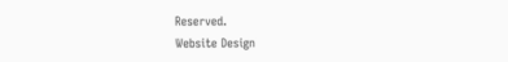Reserved.
Website Design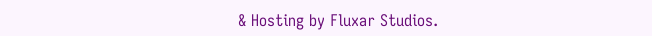& Hosting by Fluxar Studios.